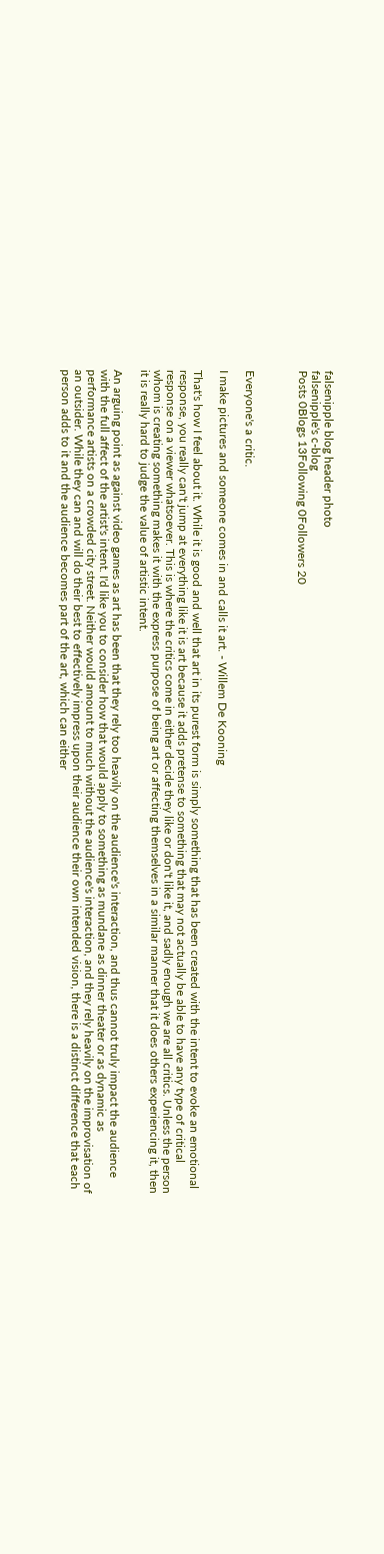falsenipple blog header photo
falsenipple's c-blog
Posts 0Blogs 13Following 0Followers 20



Everyone's a critic.

I make pictures and someone comes in and calls it art. - Willem De Kooning

That's how I feel about it. While it is good and well that art in its purest form is simply something that has been created with the intent to evoke an emotional response, you really can't jump at everything like it is art because it adds pretense to something that may not actually be able to have any type of critical response on a viewer whatsoever. This is where the critics come in either decide they like or don't like it, and sadly enough we are all critics. Unless the person whom is creating something makes it with the express purpose of being art or affecting themselves in a similar manner that it does others experiencing it, then it is really hard to judge the value of artistic intent.

An arguing point as against video games as art has been that they rely too heavily on the audience's interaction, and thus cannot truly impact the audience with the full affect of the artist's intent. I'd like you to consider how that would apply to something as mundane as dinner theater or as dynamic as performance artists on a crowded city street. Neither would amount to much without the audience's interaction, and they rely heavily on the improvisation of an outsider. While they can and will do their best to effectively impress upon their audience their own intended vision, there is a distinct difference that each person adds to it and the audience becomes part of the art, which can either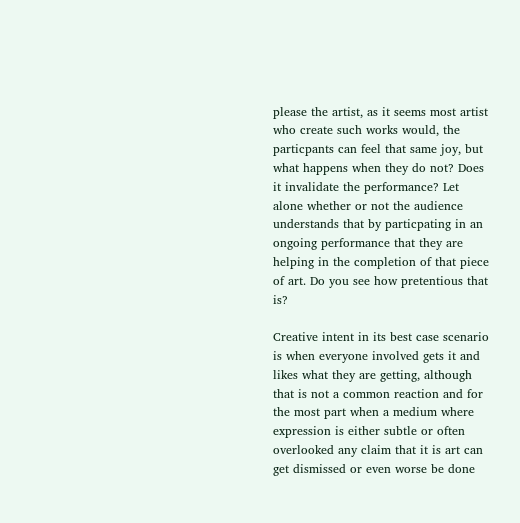please the artist, as it seems most artist who create such works would, the particpants can feel that same joy, but what happens when they do not? Does it invalidate the performance? Let alone whether or not the audience understands that by particpating in an ongoing performance that they are helping in the completion of that piece of art. Do you see how pretentious that is?

Creative intent in its best case scenario is when everyone involved gets it and likes what they are getting, although that is not a common reaction and for the most part when a medium where expression is either subtle or often overlooked any claim that it is art can get dismissed or even worse be done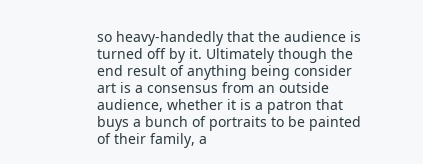so heavy-handedly that the audience is turned off by it. Ultimately though the end result of anything being consider art is a consensus from an outside audience, whether it is a patron that buys a bunch of portraits to be painted of their family, a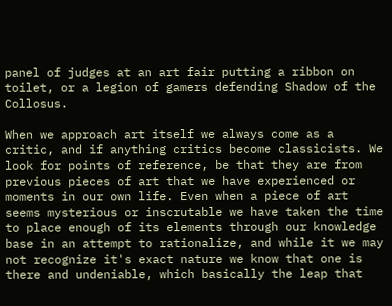panel of judges at an art fair putting a ribbon on toilet, or a legion of gamers defending Shadow of the Collosus.

When we approach art itself we always come as a critic, and if anything critics become classicists. We look for points of reference, be that they are from previous pieces of art that we have experienced or moments in our own life. Even when a piece of art seems mysterious or inscrutable we have taken the time to place enough of its elements through our knowledge base in an attempt to rationalize, and while it we may not recognize it's exact nature we know that one is there and undeniable, which basically the leap that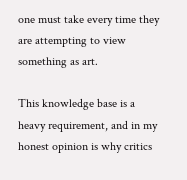one must take every time they are attempting to view something as art.

This knowledge base is a heavy requirement, and in my honest opinion is why critics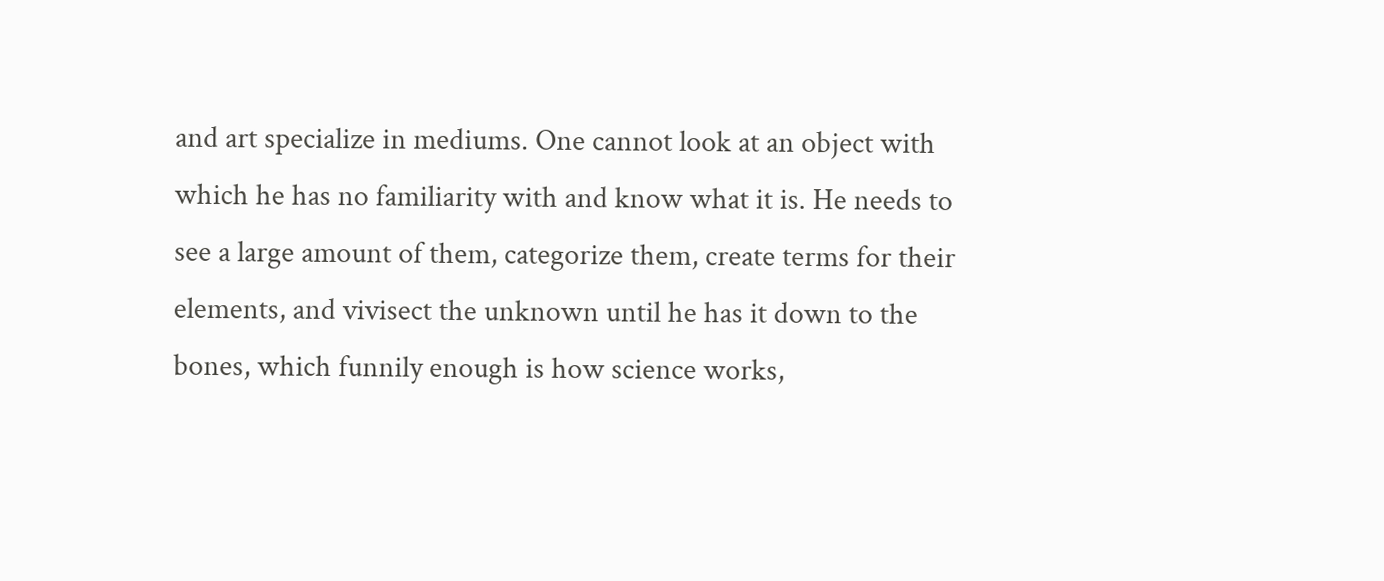and art specialize in mediums. One cannot look at an object with which he has no familiarity with and know what it is. He needs to see a large amount of them, categorize them, create terms for their elements, and vivisect the unknown until he has it down to the bones, which funnily enough is how science works,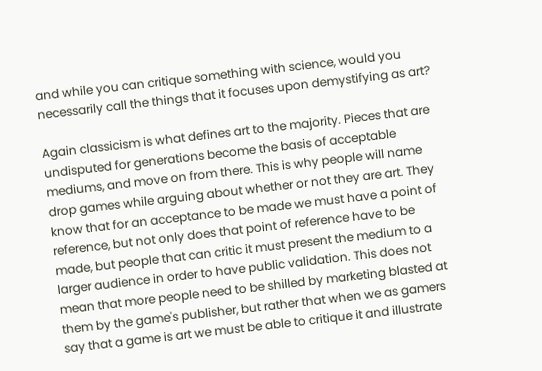and while you can critique something with science, would you necessarily call the things that it focuses upon demystifying as art?

Again classicism is what defines art to the majority. Pieces that are undisputed for generations become the basis of acceptable mediums, and move on from there. This is why people will name drop games while arguing about whether or not they are art. They know that for an acceptance to be made we must have a point of reference, but not only does that point of reference have to be made, but people that can critic it must present the medium to a larger audience in order to have public validation. This does not mean that more people need to be shilled by marketing blasted at them by the game's publisher, but rather that when we as gamers say that a game is art we must be able to critique it and illustrate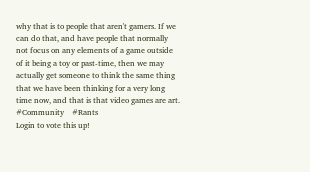why that is to people that aren't gamers. If we can do that, and have people that normally not focus on any elements of a game outside of it being a toy or past-time, then we may actually get someone to think the same thing that we have been thinking for a very long time now, and that is that video games are art.
#Community    #Rants
Login to vote this up!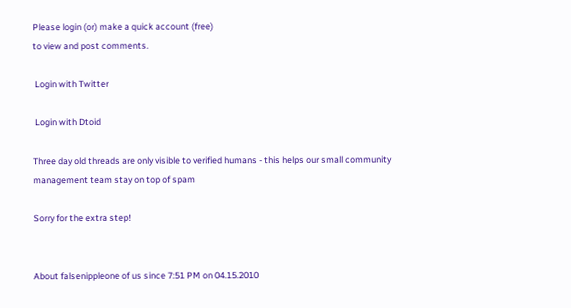Please login (or) make a quick account (free)
to view and post comments.

 Login with Twitter

 Login with Dtoid

Three day old threads are only visible to verified humans - this helps our small community management team stay on top of spam

Sorry for the extra step!


About falsenippleone of us since 7:51 PM on 04.15.2010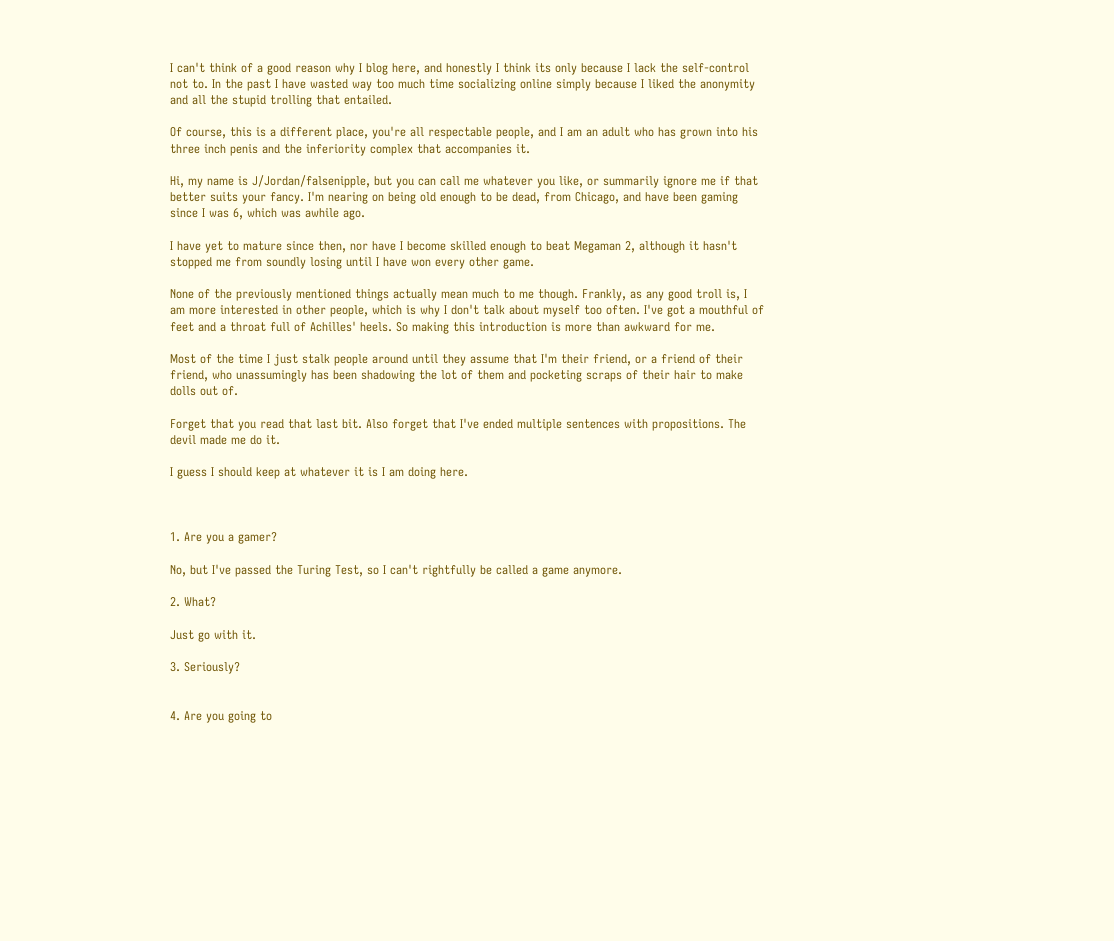I can't think of a good reason why I blog here, and honestly I think its only because I lack the self-control not to. In the past I have wasted way too much time socializing online simply because I liked the anonymity and all the stupid trolling that entailed.

Of course, this is a different place, you're all respectable people, and I am an adult who has grown into his three inch penis and the inferiority complex that accompanies it.

Hi, my name is J/Jordan/falsenipple, but you can call me whatever you like, or summarily ignore me if that better suits your fancy. I'm nearing on being old enough to be dead, from Chicago, and have been gaming since I was 6, which was awhile ago.

I have yet to mature since then, nor have I become skilled enough to beat Megaman 2, although it hasn't stopped me from soundly losing until I have won every other game.

None of the previously mentioned things actually mean much to me though. Frankly, as any good troll is, I am more interested in other people, which is why I don't talk about myself too often. I've got a mouthful of feet and a throat full of Achilles' heels. So making this introduction is more than awkward for me.

Most of the time I just stalk people around until they assume that I'm their friend, or a friend of their friend, who unassumingly has been shadowing the lot of them and pocketing scraps of their hair to make dolls out of.

Forget that you read that last bit. Also forget that I've ended multiple sentences with propositions. The devil made me do it.

I guess I should keep at whatever it is I am doing here.



1. Are you a gamer?

No, but I've passed the Turing Test, so I can't rightfully be called a game anymore.

2. What?

Just go with it.

3. Seriously?


4. Are you going to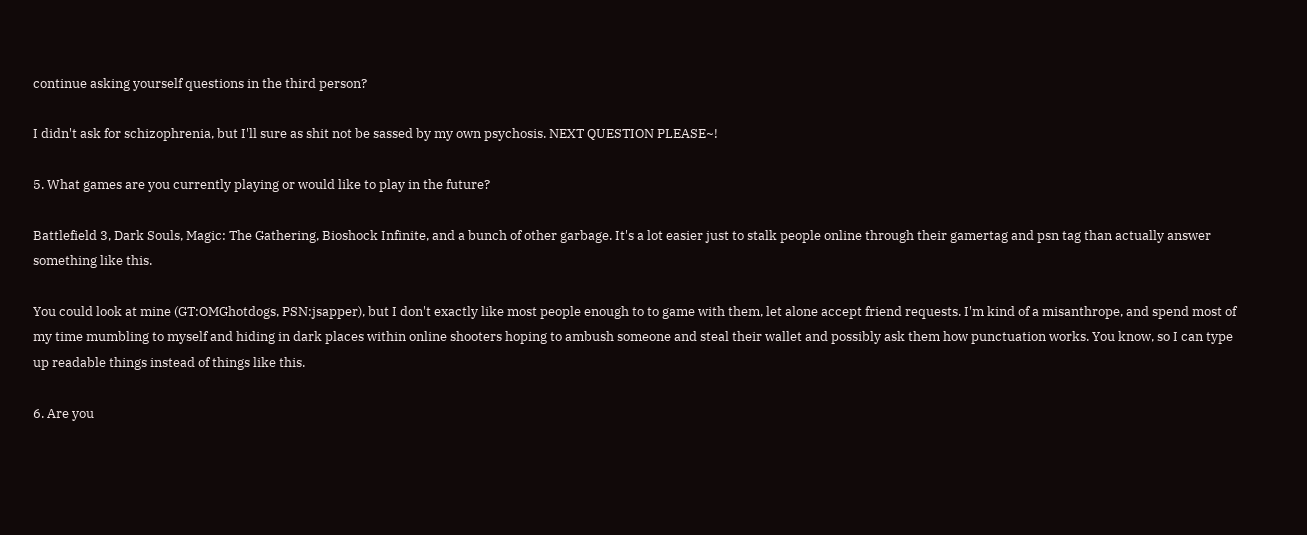continue asking yourself questions in the third person?

I didn't ask for schizophrenia, but I'll sure as shit not be sassed by my own psychosis. NEXT QUESTION PLEASE~!

5. What games are you currently playing or would like to play in the future?

Battlefield 3, Dark Souls, Magic: The Gathering, Bioshock Infinite, and a bunch of other garbage. It's a lot easier just to stalk people online through their gamertag and psn tag than actually answer something like this.

You could look at mine (GT:OMGhotdogs, PSN:jsapper), but I don't exactly like most people enough to to game with them, let alone accept friend requests. I'm kind of a misanthrope, and spend most of my time mumbling to myself and hiding in dark places within online shooters hoping to ambush someone and steal their wallet and possibly ask them how punctuation works. You know, so I can type up readable things instead of things like this.

6. Are you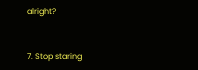alright?


7. Stop staring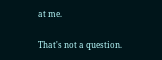at me.

That's not a question.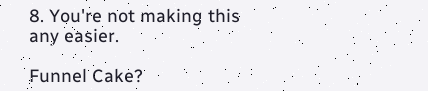8. You're not making this any easier.

Funnel Cake?